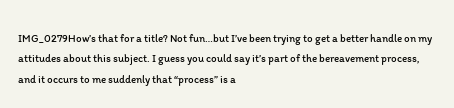IMG_0279How’s that for a title? Not fun…but I’ve been trying to get a better handle on my attitudes about this subject. I guess you could say it’s part of the bereavement process, and it occurs to me suddenly that “process” is a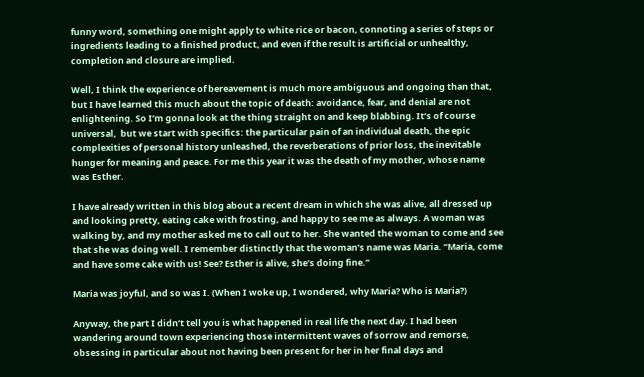funny word, something one might apply to white rice or bacon, connoting a series of steps or ingredients leading to a finished product, and even if the result is artificial or unhealthy, completion and closure are implied.

Well, I think the experience of bereavement is much more ambiguous and ongoing than that, but I have learned this much about the topic of death: avoidance, fear, and denial are not enlightening. So I’m gonna look at the thing straight on and keep blabbing. It’s of course universal,  but we start with specifics: the particular pain of an individual death, the epic complexities of personal history unleashed, the reverberations of prior loss, the inevitable hunger for meaning and peace. For me this year it was the death of my mother, whose name was Esther.

I have already written in this blog about a recent dream in which she was alive, all dressed up and looking pretty, eating cake with frosting, and happy to see me as always. A woman was walking by, and my mother asked me to call out to her. She wanted the woman to come and see that she was doing well. I remember distinctly that the woman’s name was Maria. “Maria, come and have some cake with us! See? Esther is alive, she’s doing fine.”

Maria was joyful, and so was I. (When I woke up, I wondered, why Maria? Who is Maria?)

Anyway, the part I didn’t tell you is what happened in real life the next day. I had been wandering around town experiencing those intermittent waves of sorrow and remorse, obsessing in particular about not having been present for her in her final days and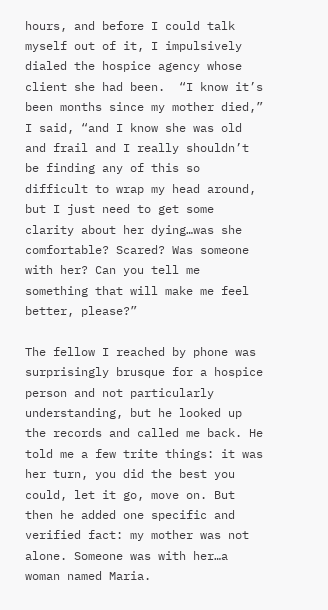hours, and before I could talk myself out of it, I impulsively dialed the hospice agency whose client she had been.  “I know it’s been months since my mother died,” I said, “and I know she was old and frail and I really shouldn’t be finding any of this so difficult to wrap my head around, but I just need to get some clarity about her dying…was she comfortable? Scared? Was someone with her? Can you tell me something that will make me feel better, please?”

The fellow I reached by phone was surprisingly brusque for a hospice person and not particularly understanding, but he looked up the records and called me back. He told me a few trite things: it was her turn, you did the best you could, let it go, move on. But then he added one specific and verified fact: my mother was not alone. Someone was with her…a woman named Maria.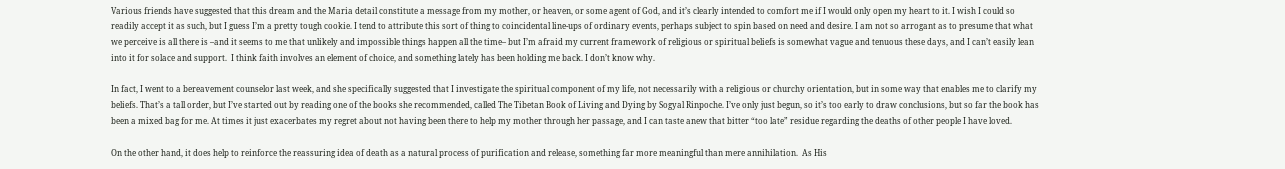Various friends have suggested that this dream and the Maria detail constitute a message from my mother, or heaven, or some agent of God, and it’s clearly intended to comfort me if I would only open my heart to it. I wish I could so readily accept it as such, but I guess I’m a pretty tough cookie. I tend to attribute this sort of thing to coincidental line-ups of ordinary events, perhaps subject to spin based on need and desire. I am not so arrogant as to presume that what we perceive is all there is –and it seems to me that unlikely and impossible things happen all the time– but I’m afraid my current framework of religious or spiritual beliefs is somewhat vague and tenuous these days, and I can’t easily lean into it for solace and support.  I think faith involves an element of choice, and something lately has been holding me back. I don’t know why.

In fact, I went to a bereavement counselor last week, and she specifically suggested that I investigate the spiritual component of my life, not necessarily with a religious or churchy orientation, but in some way that enables me to clarify my beliefs. That’s a tall order, but I’ve started out by reading one of the books she recommended, called The Tibetan Book of Living and Dying by Sogyal Rinpoche. I’ve only just begun, so it’s too early to draw conclusions, but so far the book has been a mixed bag for me. At times it just exacerbates my regret about not having been there to help my mother through her passage, and I can taste anew that bitter “too late” residue regarding the deaths of other people I have loved.

On the other hand, it does help to reinforce the reassuring idea of death as a natural process of purification and release, something far more meaningful than mere annihilation.  As His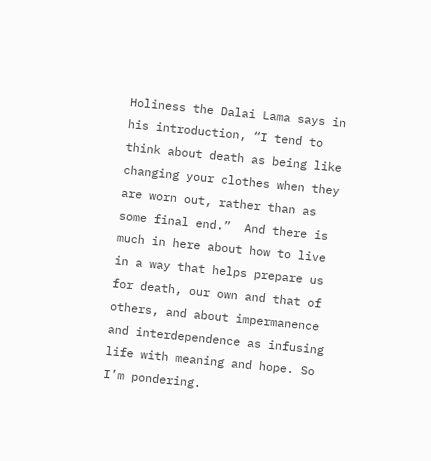Holiness the Dalai Lama says in his introduction, “I tend to think about death as being like changing your clothes when they are worn out, rather than as some final end.”  And there is much in here about how to live in a way that helps prepare us for death, our own and that of others, and about impermanence and interdependence as infusing life with meaning and hope. So I’m pondering.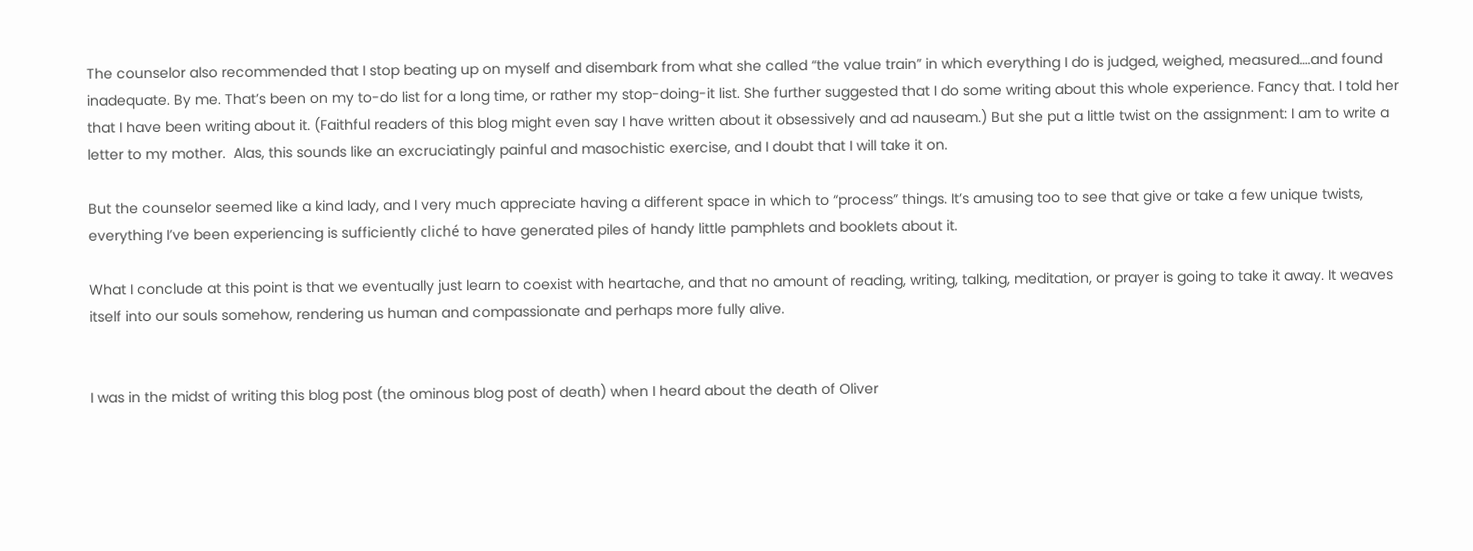The counselor also recommended that I stop beating up on myself and disembark from what she called “the value train” in which everything I do is judged, weighed, measured….and found inadequate. By me. That’s been on my to-do list for a long time, or rather my stop-doing-it list. She further suggested that I do some writing about this whole experience. Fancy that. I told her that I have been writing about it. (Faithful readers of this blog might even say I have written about it obsessively and ad nauseam.) But she put a little twist on the assignment: I am to write a letter to my mother.  Alas, this sounds like an excruciatingly painful and masochistic exercise, and I doubt that I will take it on.

But the counselor seemed like a kind lady, and I very much appreciate having a different space in which to “process” things. It’s amusing too to see that give or take a few unique twists, everything I’ve been experiencing is sufficiently cliché to have generated piles of handy little pamphlets and booklets about it.

What I conclude at this point is that we eventually just learn to coexist with heartache, and that no amount of reading, writing, talking, meditation, or prayer is going to take it away. It weaves itself into our souls somehow, rendering us human and compassionate and perhaps more fully alive.


I was in the midst of writing this blog post (the ominous blog post of death) when I heard about the death of Oliver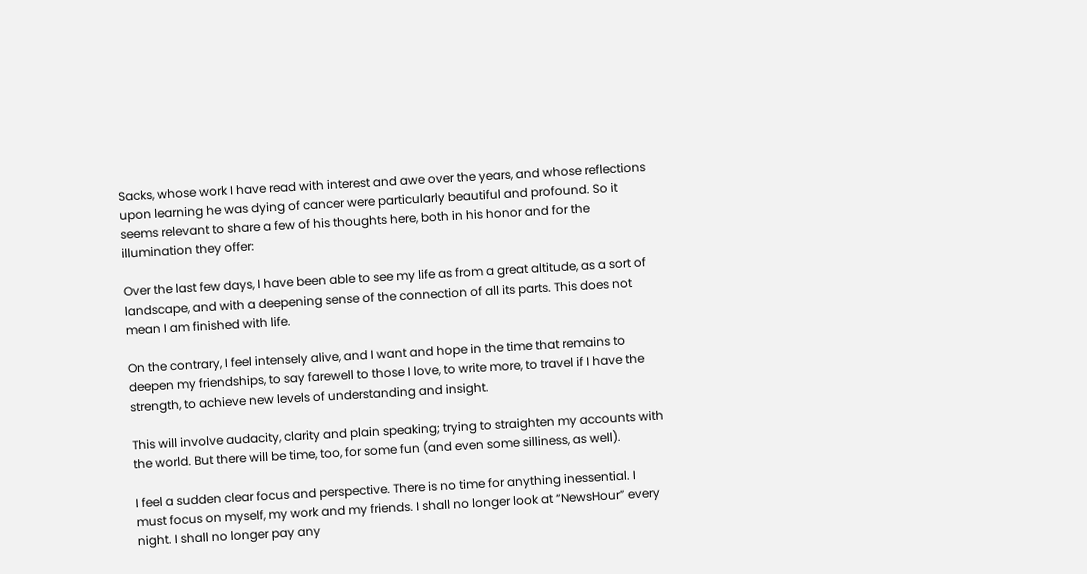Sacks, whose work I have read with interest and awe over the years, and whose reflections upon learning he was dying of cancer were particularly beautiful and profound. So it seems relevant to share a few of his thoughts here, both in his honor and for the illumination they offer:

Over the last few days, I have been able to see my life as from a great altitude, as a sort of landscape, and with a deepening sense of the connection of all its parts. This does not mean I am finished with life.

On the contrary, I feel intensely alive, and I want and hope in the time that remains to deepen my friendships, to say farewell to those I love, to write more, to travel if I have the strength, to achieve new levels of understanding and insight.

This will involve audacity, clarity and plain speaking; trying to straighten my accounts with the world. But there will be time, too, for some fun (and even some silliness, as well).

I feel a sudden clear focus and perspective. There is no time for anything inessential. I must focus on myself, my work and my friends. I shall no longer look at “NewsHour” every night. I shall no longer pay any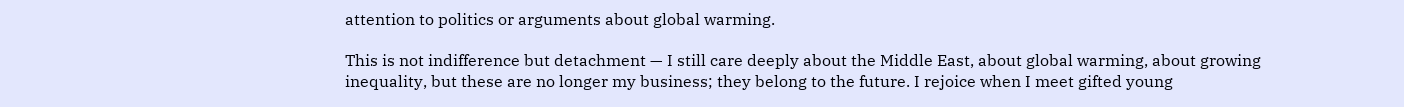attention to politics or arguments about global warming.

This is not indifference but detachment — I still care deeply about the Middle East, about global warming, about growing inequality, but these are no longer my business; they belong to the future. I rejoice when I meet gifted young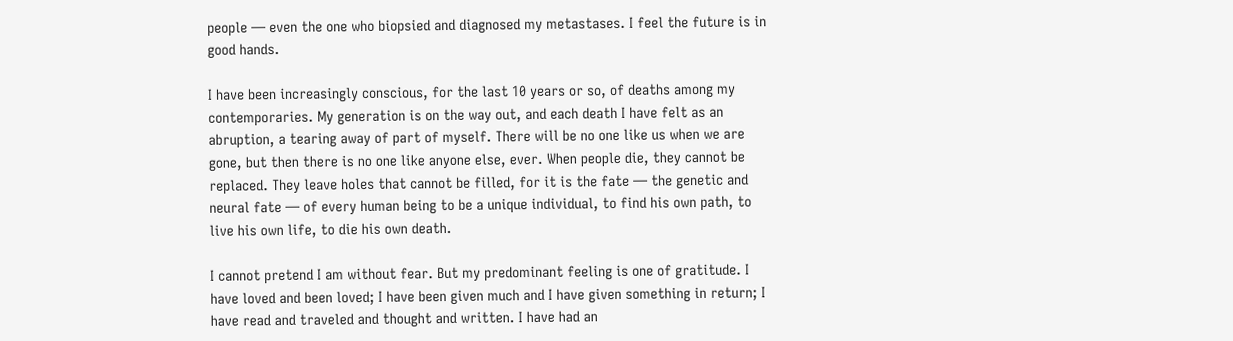people — even the one who biopsied and diagnosed my metastases. I feel the future is in good hands.

I have been increasingly conscious, for the last 10 years or so, of deaths among my contemporaries. My generation is on the way out, and each death I have felt as an abruption, a tearing away of part of myself. There will be no one like us when we are gone, but then there is no one like anyone else, ever. When people die, they cannot be replaced. They leave holes that cannot be filled, for it is the fate — the genetic and neural fate — of every human being to be a unique individual, to find his own path, to live his own life, to die his own death.

I cannot pretend I am without fear. But my predominant feeling is one of gratitude. I have loved and been loved; I have been given much and I have given something in return; I have read and traveled and thought and written. I have had an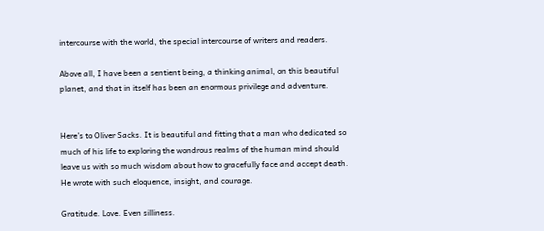intercourse with the world, the special intercourse of writers and readers.

Above all, I have been a sentient being, a thinking animal, on this beautiful planet, and that in itself has been an enormous privilege and adventure.


Here’s to Oliver Sacks. It is beautiful and fitting that a man who dedicated so much of his life to exploring the wondrous realms of the human mind should leave us with so much wisdom about how to gracefully face and accept death. He wrote with such eloquence, insight, and courage.

Gratitude. Love. Even silliness.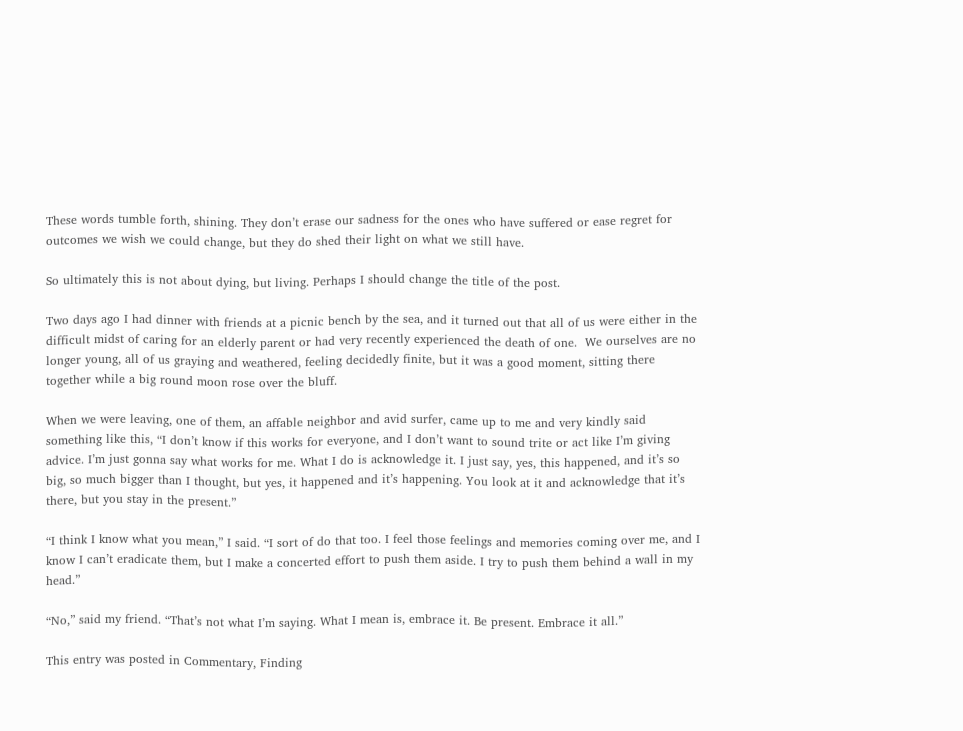These words tumble forth, shining. They don’t erase our sadness for the ones who have suffered or ease regret for outcomes we wish we could change, but they do shed their light on what we still have.

So ultimately this is not about dying, but living. Perhaps I should change the title of the post.

Two days ago I had dinner with friends at a picnic bench by the sea, and it turned out that all of us were either in the difficult midst of caring for an elderly parent or had very recently experienced the death of one.  We ourselves are no longer young, all of us graying and weathered, feeling decidedly finite, but it was a good moment, sitting there together while a big round moon rose over the bluff.

When we were leaving, one of them, an affable neighbor and avid surfer, came up to me and very kindly said something like this, “I don’t know if this works for everyone, and I don’t want to sound trite or act like I’m giving advice. I’m just gonna say what works for me. What I do is acknowledge it. I just say, yes, this happened, and it’s so big, so much bigger than I thought, but yes, it happened and it’s happening. You look at it and acknowledge that it’s there, but you stay in the present.”

“I think I know what you mean,” I said. “I sort of do that too. I feel those feelings and memories coming over me, and I know I can’t eradicate them, but I make a concerted effort to push them aside. I try to push them behind a wall in my head.”

“No,” said my friend. “That’s not what I’m saying. What I mean is, embrace it. Be present. Embrace it all.”

This entry was posted in Commentary, Finding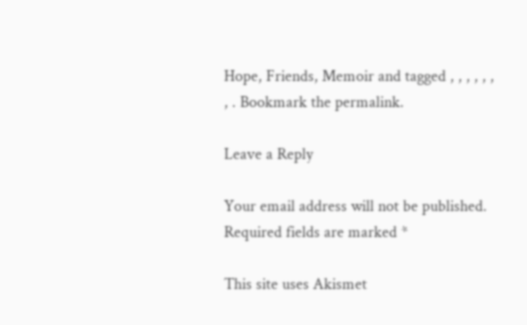Hope, Friends, Memoir and tagged , , , , , , , . Bookmark the permalink.

Leave a Reply

Your email address will not be published. Required fields are marked *

This site uses Akismet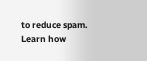to reduce spam. Learn how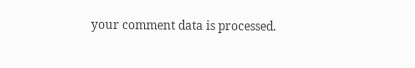your comment data is processed.